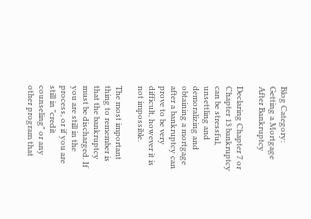Blog Category:
Getting a Mortgage After Bankruptcy

Declaring Chapter 7 or Chapter 13 bankruptcy can be stressful, unsettling and demoralizing and obtaining a mortgage after a bankruptcy can prove to be very difficult, however it is not impossible.

The most important thing to remember is that the bankruptcy must be discharged. If you are still in the process, or if you are still in "credit counseling" or any other program that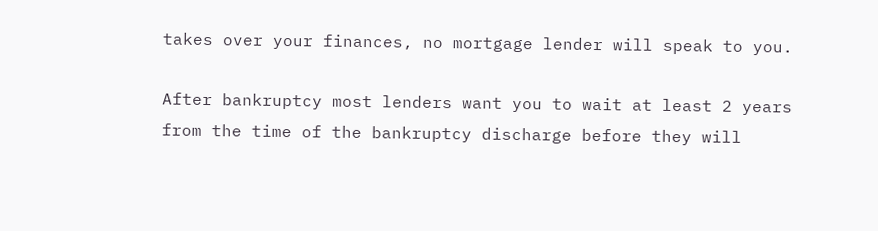takes over your finances, no mortgage lender will speak to you.

After bankruptcy most lenders want you to wait at least 2 years from the time of the bankruptcy discharge before they will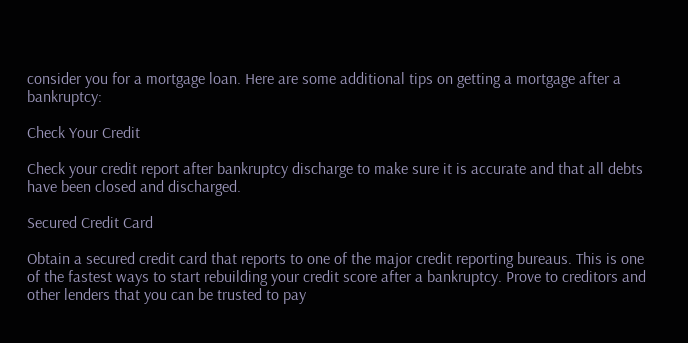consider you for a mortgage loan. Here are some additional tips on getting a mortgage after a bankruptcy:

Check Your Credit

Check your credit report after bankruptcy discharge to make sure it is accurate and that all debts have been closed and discharged.

Secured Credit Card

Obtain a secured credit card that reports to one of the major credit reporting bureaus. This is one of the fastest ways to start rebuilding your credit score after a bankruptcy. Prove to creditors and other lenders that you can be trusted to pay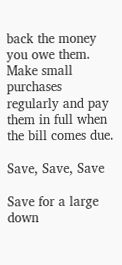back the money you owe them. Make small purchases regularly and pay them in full when the bill comes due.

Save, Save, Save

Save for a large down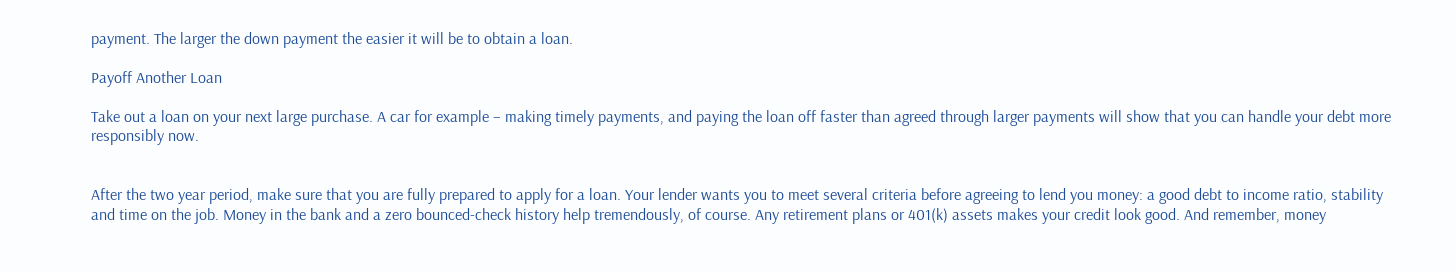payment. The larger the down payment the easier it will be to obtain a loan.

Payoff Another Loan

Take out a loan on your next large purchase. A car for example – making timely payments, and paying the loan off faster than agreed through larger payments will show that you can handle your debt more responsibly now.


After the two year period, make sure that you are fully prepared to apply for a loan. Your lender wants you to meet several criteria before agreeing to lend you money: a good debt to income ratio, stability and time on the job. Money in the bank and a zero bounced-check history help tremendously, of course. Any retirement plans or 401(k) assets makes your credit look good. And remember, money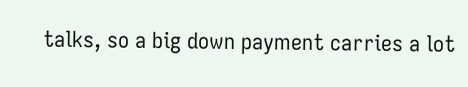talks, so a big down payment carries a lot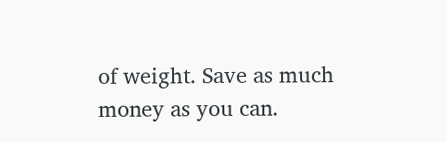of weight. Save as much money as you can.